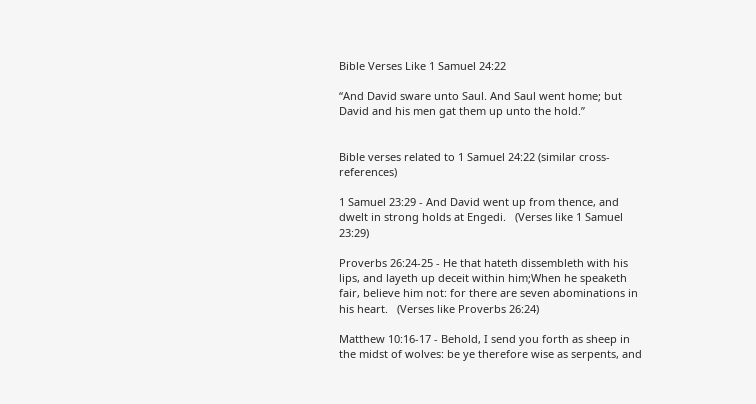Bible Verses Like 1 Samuel 24:22

“And David sware unto Saul. And Saul went home; but David and his men gat them up unto the hold.”


Bible verses related to 1 Samuel 24:22 (similar cross-references)

1 Samuel 23:29 - And David went up from thence, and dwelt in strong holds at Engedi.   (Verses like 1 Samuel 23:29)

Proverbs 26:24-25 - He that hateth dissembleth with his lips, and layeth up deceit within him;When he speaketh fair, believe him not: for there are seven abominations in his heart.   (Verses like Proverbs 26:24)

Matthew 10:16-17 - Behold, I send you forth as sheep in the midst of wolves: be ye therefore wise as serpents, and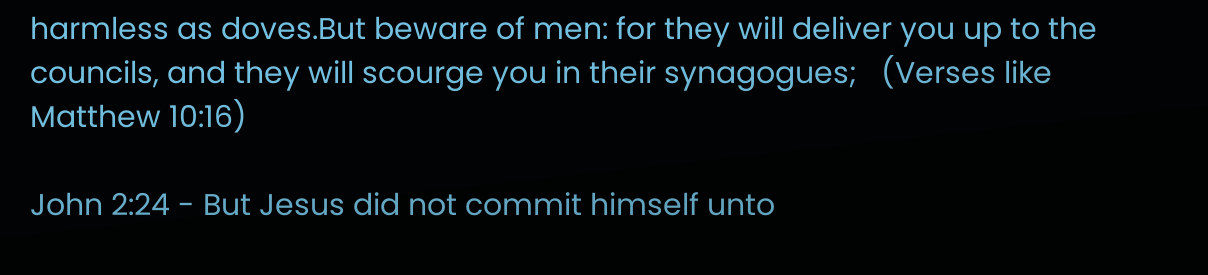harmless as doves.But beware of men: for they will deliver you up to the councils, and they will scourge you in their synagogues;   (Verses like Matthew 10:16)

John 2:24 - But Jesus did not commit himself unto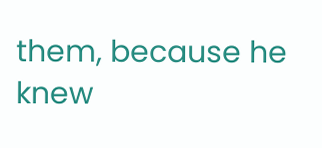them, because he knew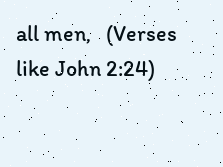all men,   (Verses like John 2:24)